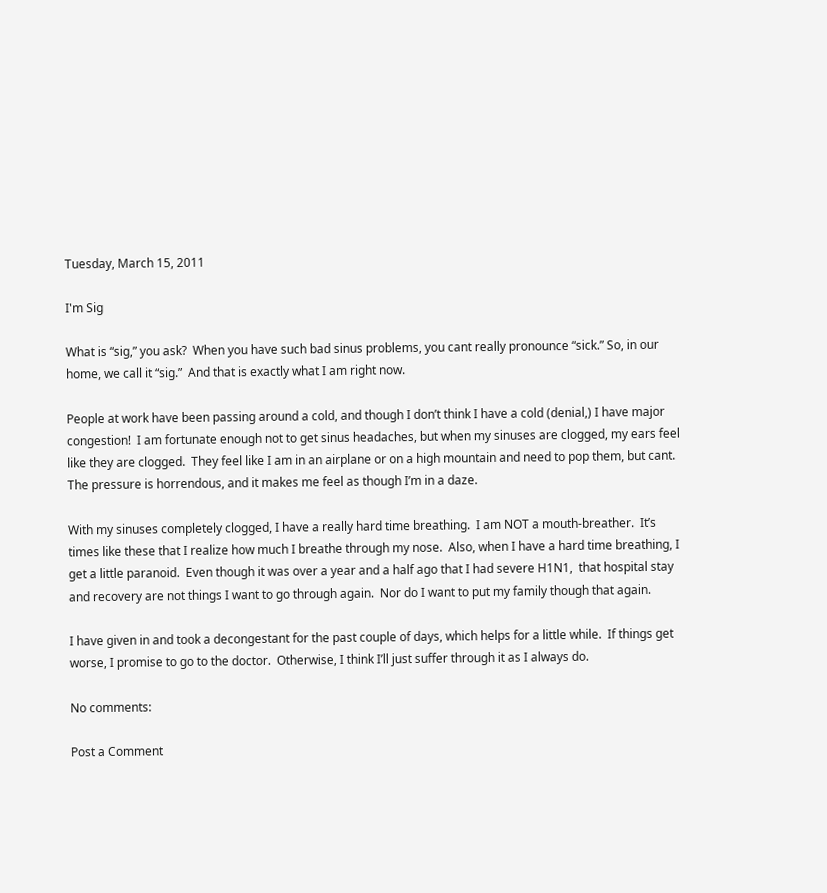Tuesday, March 15, 2011

I'm Sig

What is “sig,” you ask?  When you have such bad sinus problems, you cant really pronounce “sick.” So, in our home, we call it “sig.”  And that is exactly what I am right now.

People at work have been passing around a cold, and though I don’t think I have a cold (denial,) I have major congestion!  I am fortunate enough not to get sinus headaches, but when my sinuses are clogged, my ears feel like they are clogged.  They feel like I am in an airplane or on a high mountain and need to pop them, but cant.  The pressure is horrendous, and it makes me feel as though I’m in a daze.

With my sinuses completely clogged, I have a really hard time breathing.  I am NOT a mouth-breather.  It’s times like these that I realize how much I breathe through my nose.  Also, when I have a hard time breathing, I get a little paranoid.  Even though it was over a year and a half ago that I had severe H1N1,  that hospital stay and recovery are not things I want to go through again.  Nor do I want to put my family though that again.

I have given in and took a decongestant for the past couple of days, which helps for a little while.  If things get worse, I promise to go to the doctor.  Otherwise, I think I’ll just suffer through it as I always do.

No comments:

Post a Comment